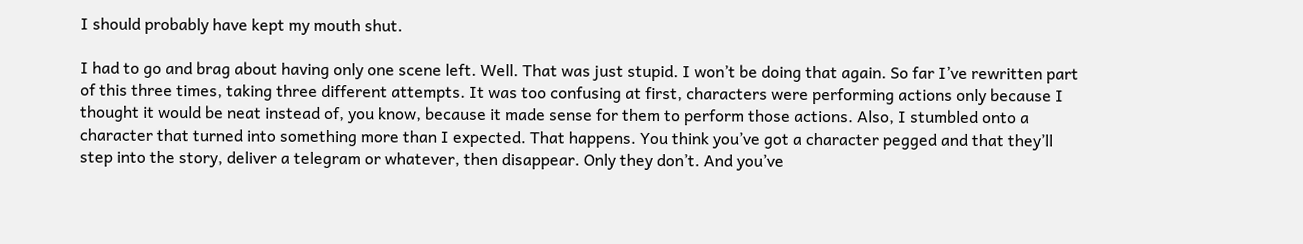I should probably have kept my mouth shut.

I had to go and brag about having only one scene left. Well. That was just stupid. I won’t be doing that again. So far I’ve rewritten part of this three times, taking three different attempts. It was too confusing at first, characters were performing actions only because I thought it would be neat instead of, you know, because it made sense for them to perform those actions. Also, I stumbled onto a character that turned into something more than I expected. That happens. You think you’ve got a character pegged and that they’ll step into the story, deliver a telegram or whatever, then disappear. Only they don’t. And you’ve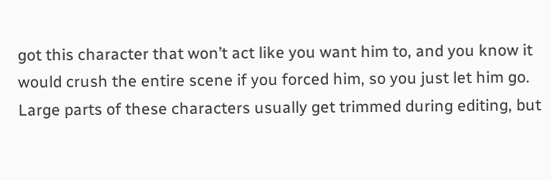got this character that won’t act like you want him to, and you know it would crush the entire scene if you forced him, so you just let him go. Large parts of these characters usually get trimmed during editing, but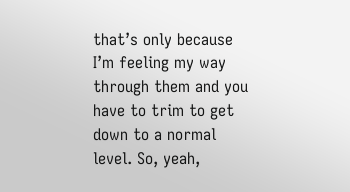that’s only because I’m feeling my way through them and you have to trim to get down to a normal level. So, yeah,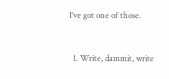I’ve got one of those.


  1. Write, dammit, write